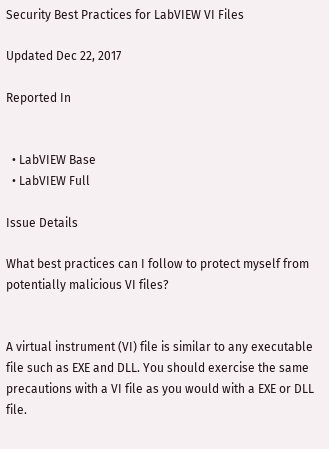Security Best Practices for LabVIEW VI Files

Updated Dec 22, 2017

Reported In


  • LabVIEW Base
  • LabVIEW Full

Issue Details

What best practices can I follow to protect myself from potentially malicious VI files?


A virtual instrument (VI) file is similar to any executable file such as EXE and DLL. You should exercise the same precautions with a VI file as you would with a EXE or DLL file.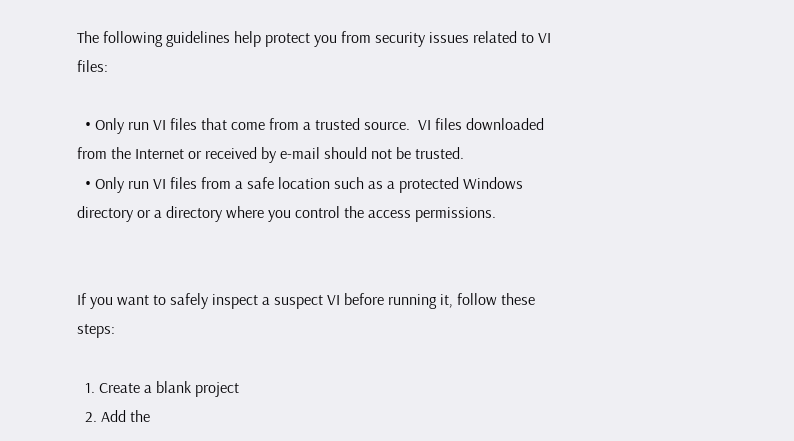The following guidelines help protect you from security issues related to VI files:

  • Only run VI files that come from a trusted source.  VI files downloaded from the Internet or received by e-mail should not be trusted.
  • Only run VI files from a safe location such as a protected Windows directory or a directory where you control the access permissions.


If you want to safely inspect a suspect VI before running it, follow these steps:

  1. Create a blank project
  2. Add the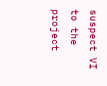suspect VI to the project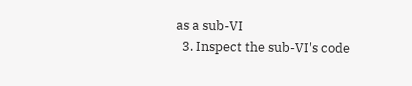as a sub-VI
  3. Inspect the sub-VI's code